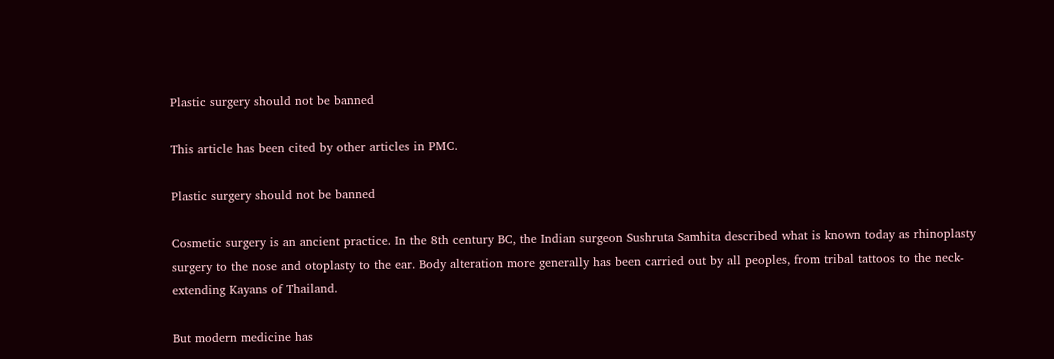Plastic surgery should not be banned

This article has been cited by other articles in PMC.

Plastic surgery should not be banned

Cosmetic surgery is an ancient practice. In the 8th century BC, the Indian surgeon Sushruta Samhita described what is known today as rhinoplasty surgery to the nose and otoplasty to the ear. Body alteration more generally has been carried out by all peoples, from tribal tattoos to the neck-extending Kayans of Thailand.

But modern medicine has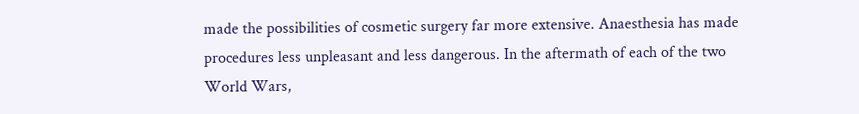made the possibilities of cosmetic surgery far more extensive. Anaesthesia has made procedures less unpleasant and less dangerous. In the aftermath of each of the two World Wars,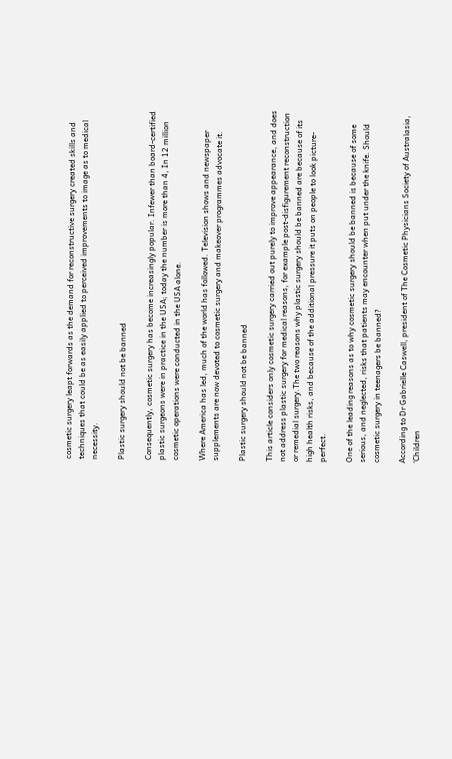cosmetic surgery leapt forwards as the demand for reconstructive surgery created skills and techniques that could be as easily applied to perceived improvements to image as to medical necessity.

Plastic surgery should not be banned

Consequently, cosmetic surgery has become increasingly popular. Infewer than board-certified plastic surgeons were in practice in the USA; today the number is more than 4, In 12 million cosmetic operations were conducted in the USA alone.

Where America has led, much of the world has followed. Television shows and newspaper supplements are now devoted to cosmetic surgery and makeover programmes advocate it.

Plastic surgery should not be banned

This article considers only cosmetic surgery carried out purely to improve appearance, and does not address plastic surgery for medical reasons, for example post-disfigurement reconstruction or remedial surgery.The two reasons why plastic surgery should be banned are because of its high health risks, and because of the additional pressure it puts on people to look picture-perfect.

One of the leading reasons as to why cosmetic surgery should be banned is because of some serious, and neglected, risks that patients may encounter when put under the knife. Should cosmetic surgery in teenagers be banned?

According to Dr Gabrielle Caswell, president of The Cosmetic Physicians Society of Australasia, ‘Children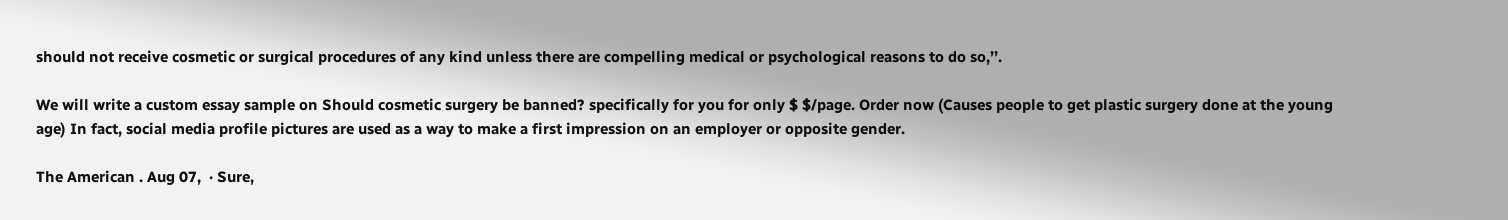should not receive cosmetic or surgical procedures of any kind unless there are compelling medical or psychological reasons to do so,’’.

We will write a custom essay sample on Should cosmetic surgery be banned? specifically for you for only $ $/page. Order now (Causes people to get plastic surgery done at the young age) In fact, social media profile pictures are used as a way to make a first impression on an employer or opposite gender.

The American . Aug 07,  · Sure,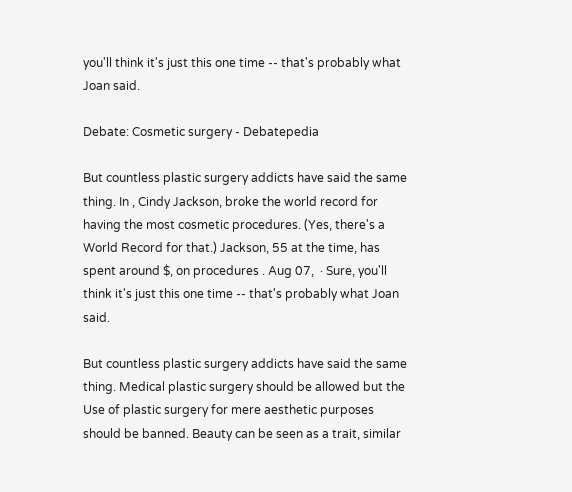you'll think it's just this one time -- that's probably what Joan said.

Debate: Cosmetic surgery - Debatepedia

But countless plastic surgery addicts have said the same thing. In , Cindy Jackson, broke the world record for having the most cosmetic procedures. (Yes, there's a World Record for that.) Jackson, 55 at the time, has spent around $, on procedures . Aug 07,  · Sure, you'll think it's just this one time -- that's probably what Joan said.

But countless plastic surgery addicts have said the same thing. Medical plastic surgery should be allowed but the Use of plastic surgery for mere aesthetic purposes should be banned. Beauty can be seen as a trait, similar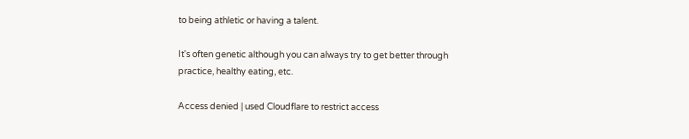to being athletic or having a talent.

It's often genetic although you can always try to get better through practice, healthy eating, etc.

Access denied | used Cloudflare to restrict access